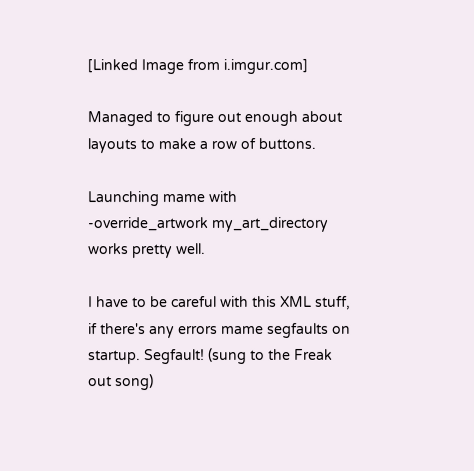[Linked Image from i.imgur.com]

Managed to figure out enough about layouts to make a row of buttons.

Launching mame with -override_artwork my_art_directory works pretty well.

I have to be careful with this XML stuff, if there's any errors mame segfaults on startup. Segfault! (sung to the Freak out song)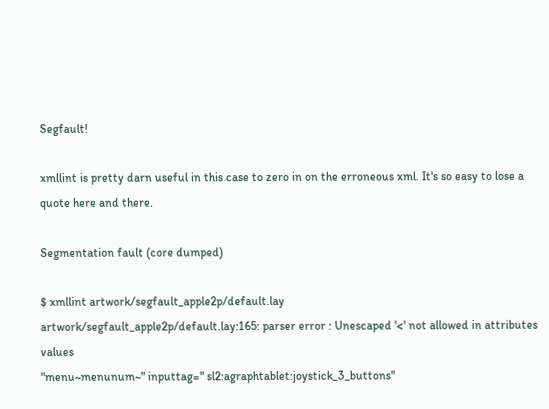Segfault!

xmllint is pretty darn useful in this case to zero in on the erroneous xml. It's so easy to lose a quote here and there.

Segmentation fault (core dumped)

$ xmllint artwork/segfault_apple2p/default.lay
artwork/segfault_apple2p/default.lay:165: parser error : Unescaped '<' not allowed in attributes values
"menu~menunum~" inputtag=" sl2:agraphtablet:joystick_3_buttons"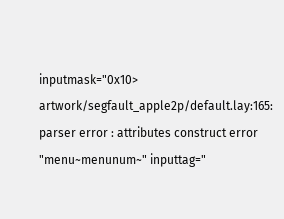inputmask="0x10>
artwork/segfault_apple2p/default.lay:165: parser error : attributes construct error
"menu~menunum~" inputtag="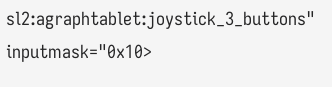sl2:agraphtablet:joystick_3_buttons" inputmask="0x10>